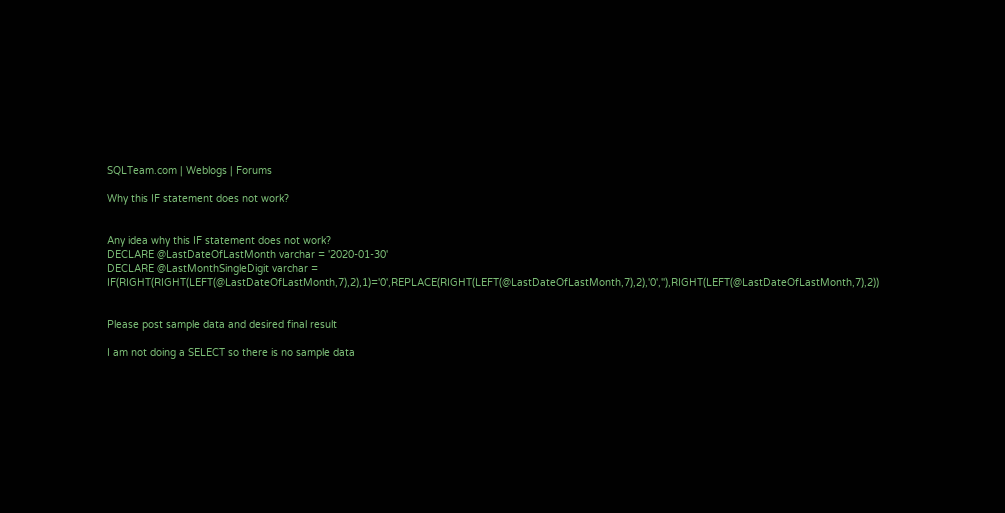SQLTeam.com | Weblogs | Forums

Why this IF statement does not work?


Any idea why this IF statement does not work?
DECLARE @LastDateOfLastMonth varchar = '2020-01-30'
DECLARE @LastMonthSingleDigit varchar = IF(RIGHT(RIGHT(LEFT(@LastDateOfLastMonth,7),2),1)='0',REPLACE(RIGHT(LEFT(@LastDateOfLastMonth,7),2),'0',''),RIGHT(LEFT(@LastDateOfLastMonth,7),2))


Please post sample data and desired final result

I am not doing a SELECT so there is no sample data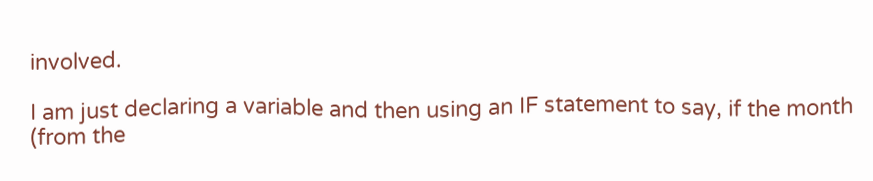involved.

I am just declaring a variable and then using an IF statement to say, if the month (from the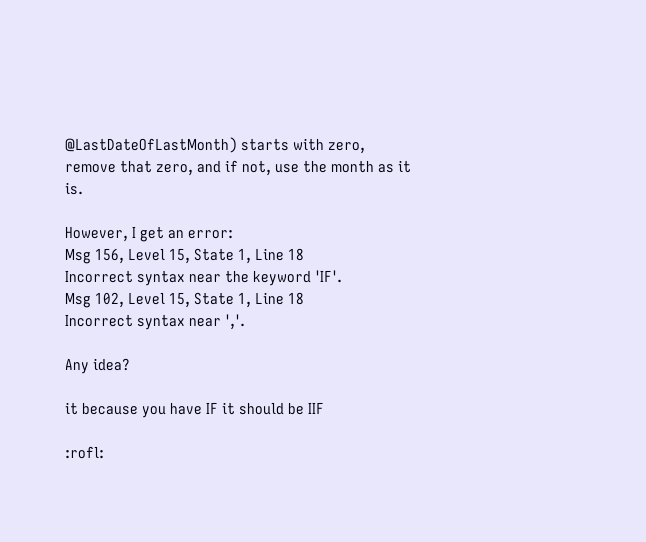@LastDateOfLastMonth) starts with zero, remove that zero, and if not, use the month as it is.

However, I get an error:
Msg 156, Level 15, State 1, Line 18
Incorrect syntax near the keyword 'IF'.
Msg 102, Level 15, State 1, Line 18
Incorrect syntax near ','.

Any idea?

it because you have IF it should be IIF

:rofl: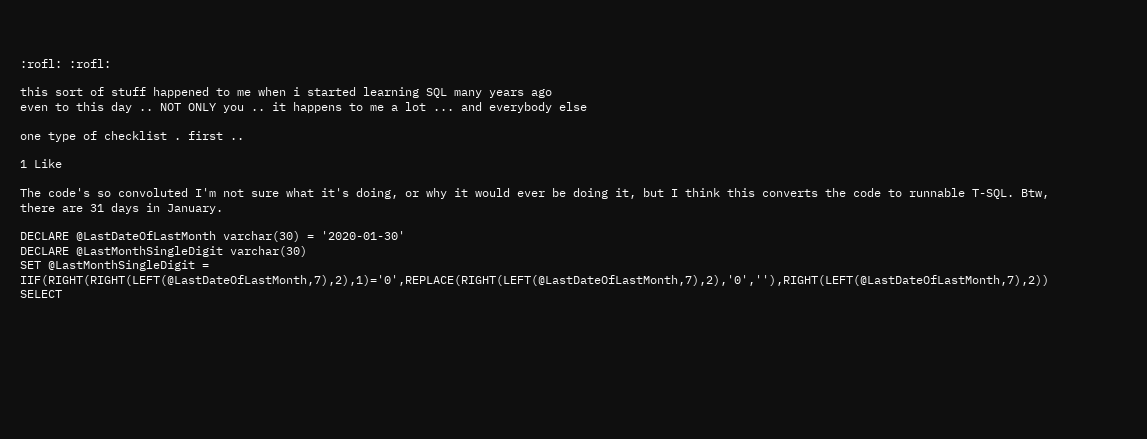:rofl: :rofl:

this sort of stuff happened to me when i started learning SQL many years ago
even to this day .. NOT ONLY you .. it happens to me a lot ... and everybody else

one type of checklist . first ..

1 Like

The code's so convoluted I'm not sure what it's doing, or why it would ever be doing it, but I think this converts the code to runnable T-SQL. Btw, there are 31 days in January.

DECLARE @LastDateOfLastMonth varchar(30) = '2020-01-30'
DECLARE @LastMonthSingleDigit varchar(30)
SET @LastMonthSingleDigit = IIF(RIGHT(RIGHT(LEFT(@LastDateOfLastMonth,7),2),1)='0',REPLACE(RIGHT(LEFT(@LastDateOfLastMonth,7),2),'0',''),RIGHT(LEFT(@LastDateOfLastMonth,7),2))
SELECT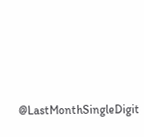@LastMonthSingleDigit